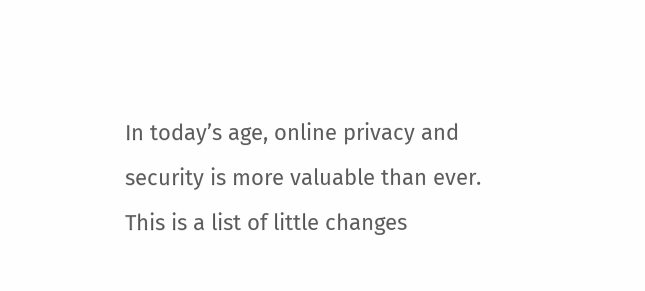In today’s age, online privacy and security is more valuable than ever. This is a list of little changes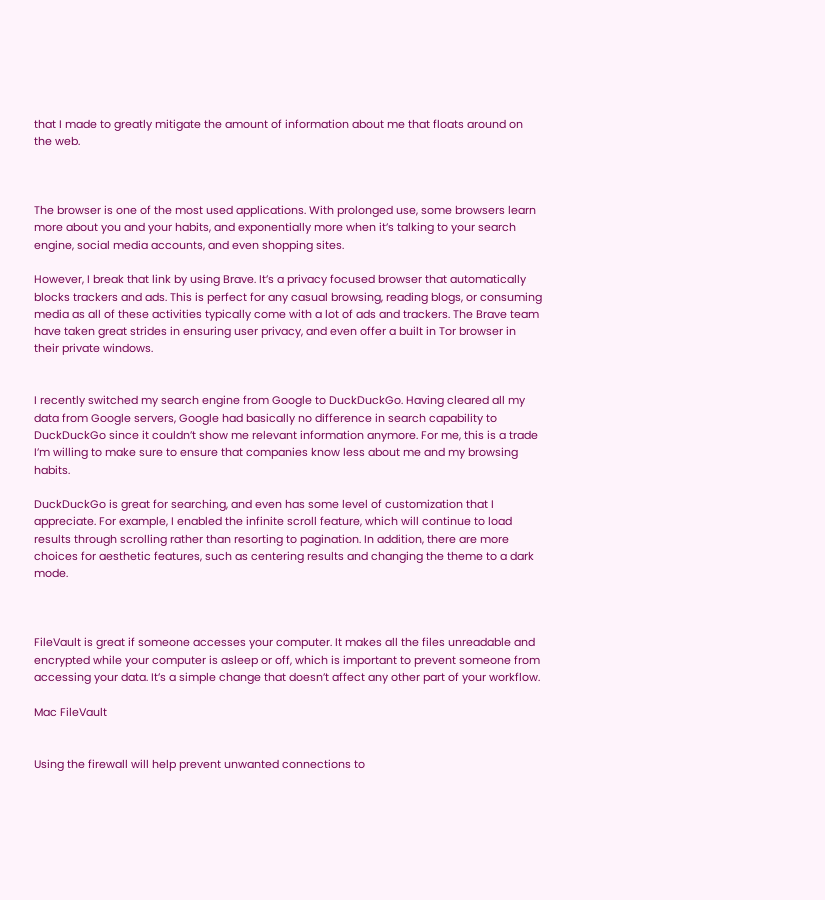that I made to greatly mitigate the amount of information about me that floats around on the web.



The browser is one of the most used applications. With prolonged use, some browsers learn more about you and your habits, and exponentially more when it’s talking to your search engine, social media accounts, and even shopping sites.

However, I break that link by using Brave. It’s a privacy focused browser that automatically blocks trackers and ads. This is perfect for any casual browsing, reading blogs, or consuming media as all of these activities typically come with a lot of ads and trackers. The Brave team have taken great strides in ensuring user privacy, and even offer a built in Tor browser in their private windows.


I recently switched my search engine from Google to DuckDuckGo. Having cleared all my data from Google servers, Google had basically no difference in search capability to DuckDuckGo since it couldn’t show me relevant information anymore. For me, this is a trade I’m willing to make sure to ensure that companies know less about me and my browsing habits.

DuckDuckGo is great for searching, and even has some level of customization that I appreciate. For example, I enabled the infinite scroll feature, which will continue to load results through scrolling rather than resorting to pagination. In addition, there are more choices for aesthetic features, such as centering results and changing the theme to a dark mode.



FileVault is great if someone accesses your computer. It makes all the files unreadable and encrypted while your computer is asleep or off, which is important to prevent someone from accessing your data. It’s a simple change that doesn’t affect any other part of your workflow.

Mac FileVault


Using the firewall will help prevent unwanted connections to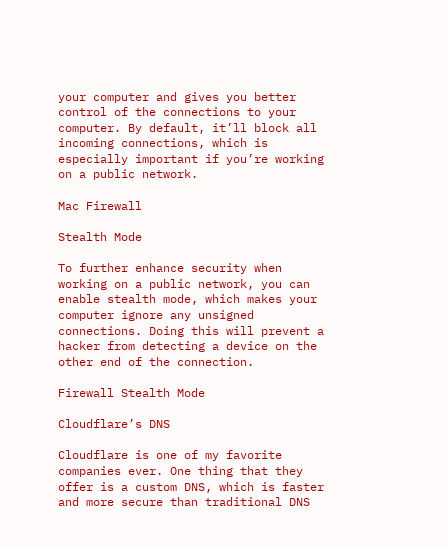your computer and gives you better control of the connections to your computer. By default, it’ll block all incoming connections, which is especially important if you’re working on a public network.

Mac Firewall

Stealth Mode

To further enhance security when working on a public network, you can enable stealth mode, which makes your computer ignore any unsigned connections. Doing this will prevent a hacker from detecting a device on the other end of the connection.

Firewall Stealth Mode

Cloudflare’s DNS

Cloudflare is one of my favorite companies ever. One thing that they offer is a custom DNS, which is faster and more secure than traditional DNS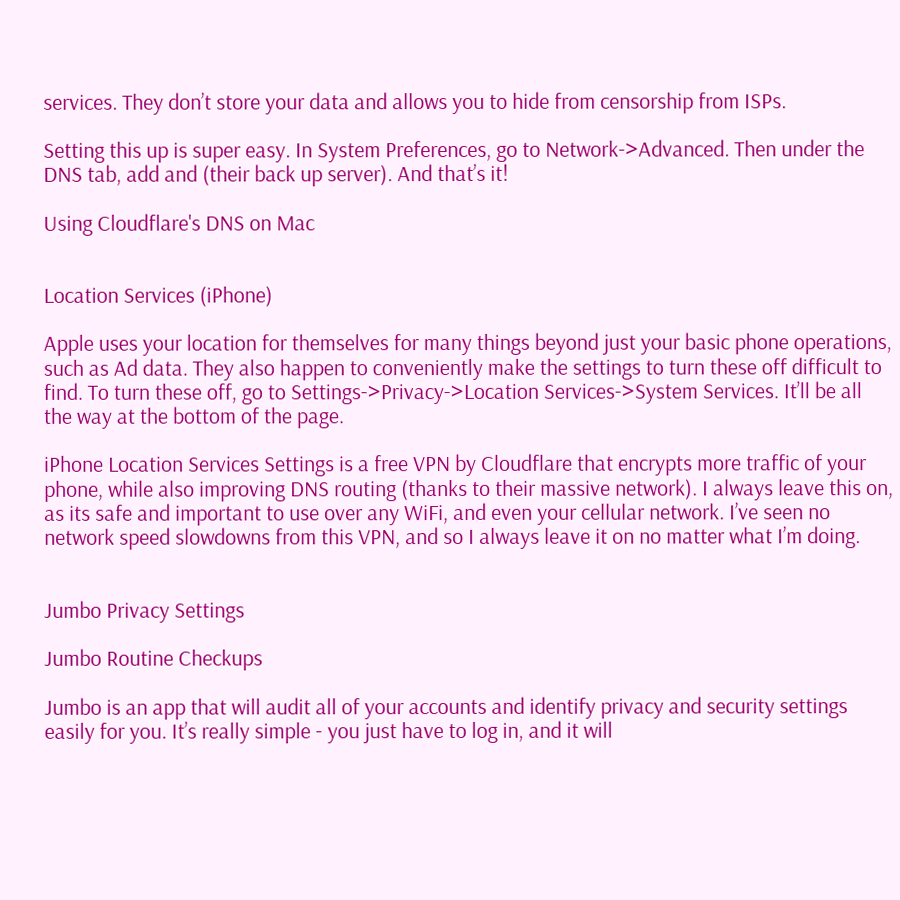services. They don’t store your data and allows you to hide from censorship from ISPs.

Setting this up is super easy. In System Preferences, go to Network->Advanced. Then under the DNS tab, add and (their back up server). And that’s it!

Using Cloudflare's DNS on Mac


Location Services (iPhone)

Apple uses your location for themselves for many things beyond just your basic phone operations, such as Ad data. They also happen to conveniently make the settings to turn these off difficult to find. To turn these off, go to Settings->Privacy->Location Services->System Services. It’ll be all the way at the bottom of the page.

iPhone Location Services Settings is a free VPN by Cloudflare that encrypts more traffic of your phone, while also improving DNS routing (thanks to their massive network). I always leave this on, as its safe and important to use over any WiFi, and even your cellular network. I’ve seen no network speed slowdowns from this VPN, and so I always leave it on no matter what I’m doing.


Jumbo Privacy Settings

Jumbo Routine Checkups

Jumbo is an app that will audit all of your accounts and identify privacy and security settings easily for you. It’s really simple - you just have to log in, and it will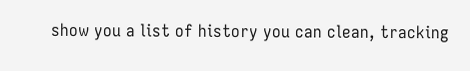show you a list of history you can clean, tracking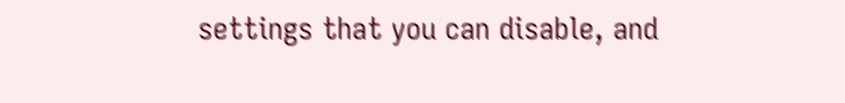settings that you can disable, and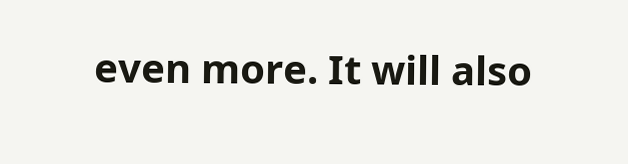even more. It will also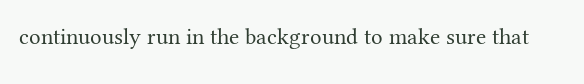continuously run in the background to make sure that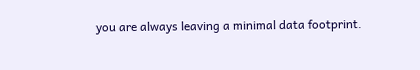you are always leaving a minimal data footprint.